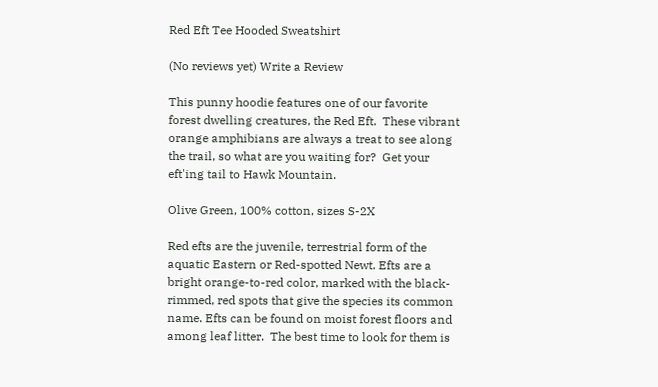Red Eft Tee Hooded Sweatshirt

(No reviews yet) Write a Review

This punny hoodie features one of our favorite forest dwelling creatures, the Red Eft.  These vibrant orange amphibians are always a treat to see along the trail, so what are you waiting for?  Get your eft'ing tail to Hawk Mountain.

Olive Green, 100% cotton, sizes S-2X

Red efts are the juvenile, terrestrial form of the aquatic Eastern or Red-spotted Newt. Efts are a bright orange-to-red color, marked with the black-rimmed, red spots that give the species its common name. Efts can be found on moist forest floors and among leaf litter.  The best time to look for them is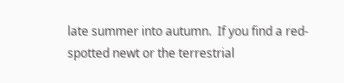late summer into autumn.  If you find a red-spotted newt or the terrestrial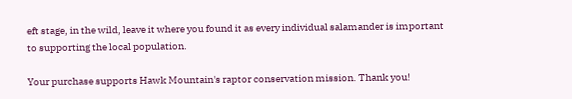eft stage, in the wild, leave it where you found it as every individual salamander is important to supporting the local population.

Your purchase supports Hawk Mountain's raptor conservation mission. Thank you!